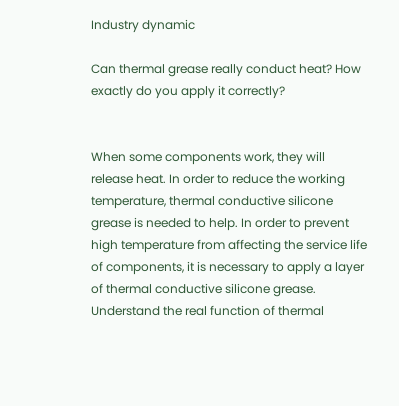Industry dynamic

Can thermal grease really conduct heat? How exactly do you apply it correctly?


When some components work, they will release heat. In order to reduce the working temperature, thermal conductive silicone grease is needed to help. In order to prevent high temperature from affecting the service life of components, it is necessary to apply a layer of thermal conductive silicone grease. Understand the real function of thermal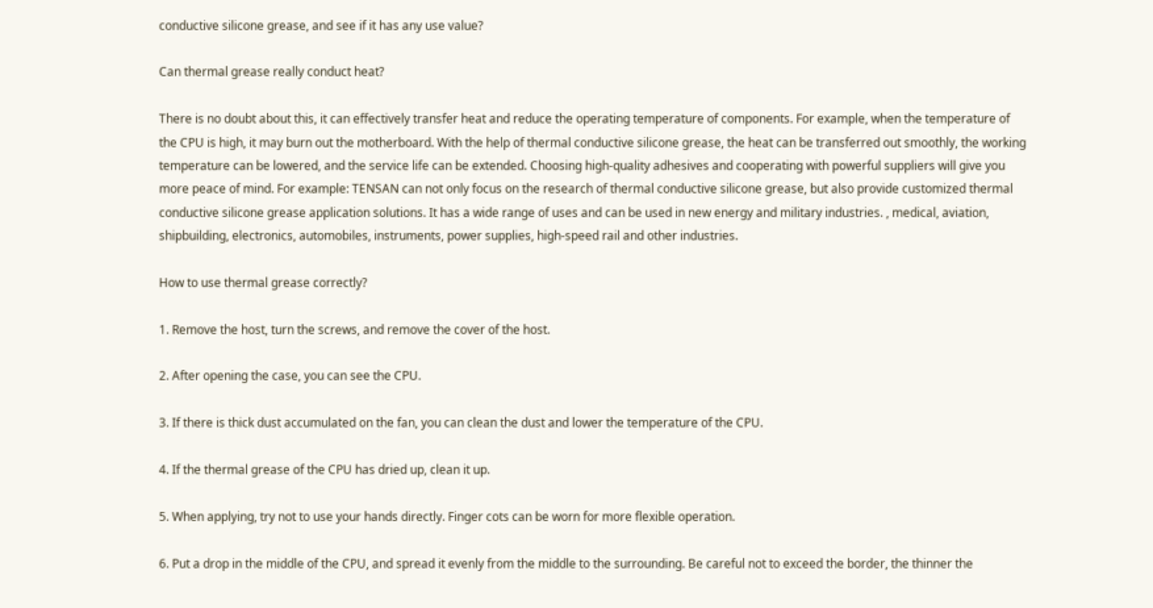conductive silicone grease, and see if it has any use value?

Can thermal grease really conduct heat?

There is no doubt about this, it can effectively transfer heat and reduce the operating temperature of components. For example, when the temperature of the CPU is high, it may burn out the motherboard. With the help of thermal conductive silicone grease, the heat can be transferred out smoothly, the working temperature can be lowered, and the service life can be extended. Choosing high-quality adhesives and cooperating with powerful suppliers will give you more peace of mind. For example: TENSAN can not only focus on the research of thermal conductive silicone grease, but also provide customized thermal conductive silicone grease application solutions. It has a wide range of uses and can be used in new energy and military industries. , medical, aviation, shipbuilding, electronics, automobiles, instruments, power supplies, high-speed rail and other industries.

How to use thermal grease correctly?

1. Remove the host, turn the screws, and remove the cover of the host.

2. After opening the case, you can see the CPU.

3. If there is thick dust accumulated on the fan, you can clean the dust and lower the temperature of the CPU.

4. If the thermal grease of the CPU has dried up, clean it up.

5. When applying, try not to use your hands directly. Finger cots can be worn for more flexible operation.

6. Put a drop in the middle of the CPU, and spread it evenly from the middle to the surrounding. Be careful not to exceed the border, the thinner the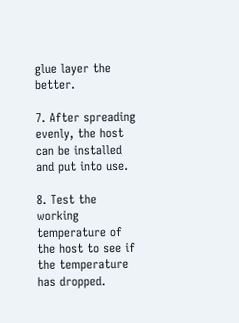glue layer the better.

7. After spreading evenly, the host can be installed and put into use.

8. Test the working temperature of the host to see if the temperature has dropped.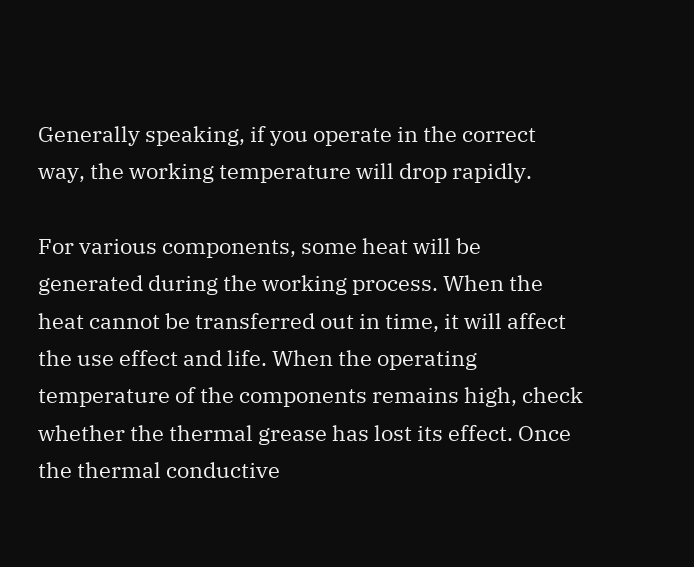Generally speaking, if you operate in the correct way, the working temperature will drop rapidly.

For various components, some heat will be generated during the working process. When the heat cannot be transferred out in time, it will affect the use effect and life. When the operating temperature of the components remains high, check whether the thermal grease has lost its effect. Once the thermal conductive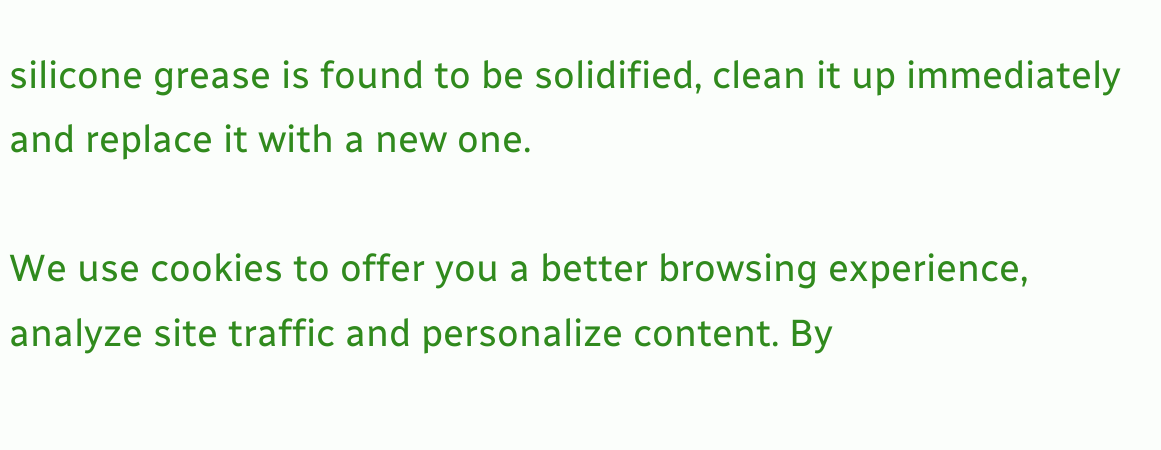silicone grease is found to be solidified, clean it up immediately and replace it with a new one.

We use cookies to offer you a better browsing experience, analyze site traffic and personalize content. By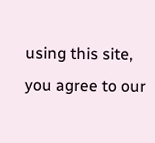using this site, you agree to our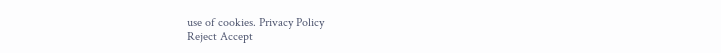use of cookies. Privacy Policy
Reject Accept